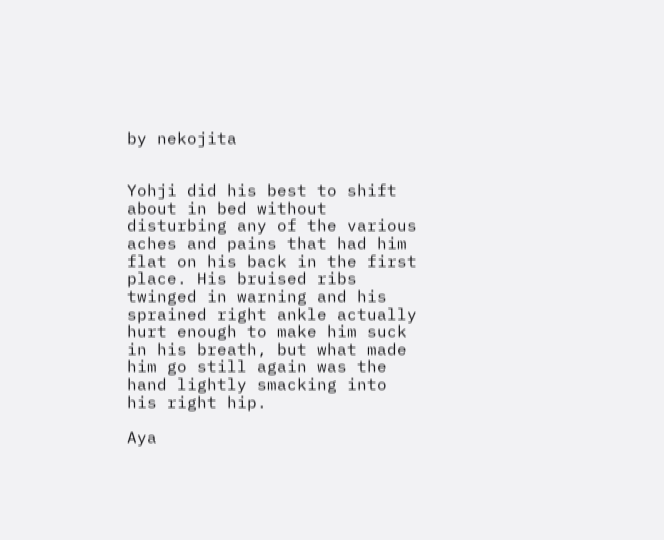by nekojita


Yohji did his best to shift about in bed without disturbing any of the various aches and pains that had him flat on his back in the first place. His bruised ribs twinged in warning and his sprained right ankle actually hurt enough to make him suck in his breath, but what made him go still again was the hand lightly smacking into his right hip.

Aya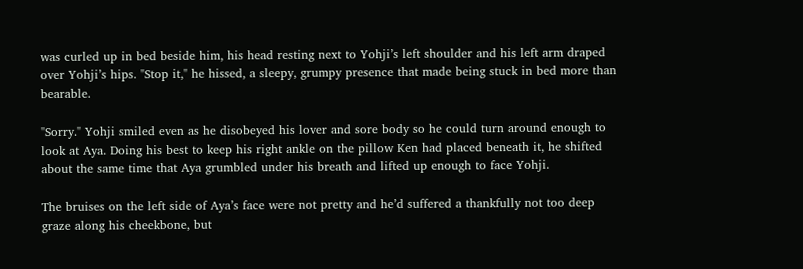was curled up in bed beside him, his head resting next to Yohji’s left shoulder and his left arm draped over Yohji’s hips. "Stop it," he hissed, a sleepy, grumpy presence that made being stuck in bed more than bearable.

"Sorry." Yohji smiled even as he disobeyed his lover and sore body so he could turn around enough to look at Aya. Doing his best to keep his right ankle on the pillow Ken had placed beneath it, he shifted about the same time that Aya grumbled under his breath and lifted up enough to face Yohji.

The bruises on the left side of Aya’s face were not pretty and he’d suffered a thankfully not too deep graze along his cheekbone, but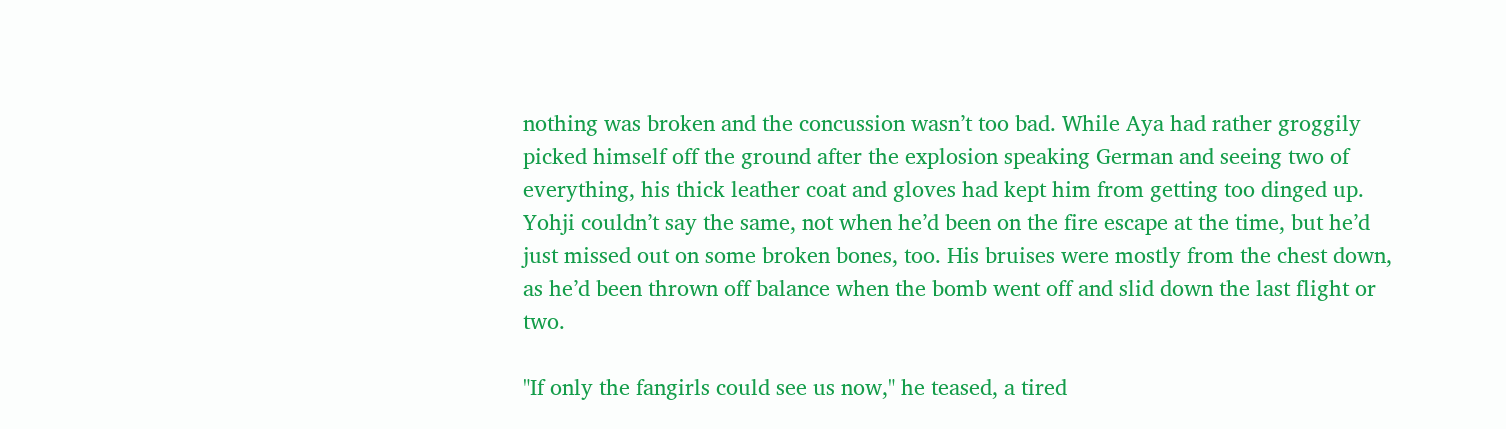nothing was broken and the concussion wasn’t too bad. While Aya had rather groggily picked himself off the ground after the explosion speaking German and seeing two of everything, his thick leather coat and gloves had kept him from getting too dinged up. Yohji couldn’t say the same, not when he’d been on the fire escape at the time, but he’d just missed out on some broken bones, too. His bruises were mostly from the chest down, as he’d been thrown off balance when the bomb went off and slid down the last flight or two.

"If only the fangirls could see us now," he teased, a tired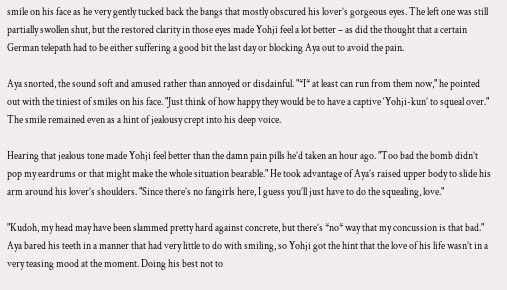smile on his face as he very gently tucked back the bangs that mostly obscured his lover’s gorgeous eyes. The left one was still partially swollen shut, but the restored clarity in those eyes made Yohji feel a lot better – as did the thought that a certain German telepath had to be either suffering a good bit the last day or blocking Aya out to avoid the pain.

Aya snorted, the sound soft and amused rather than annoyed or disdainful. "*I* at least can run from them now," he pointed out with the tiniest of smiles on his face. "Just think of how happy they would be to have a captive ‘Yohji-kun’ to squeal over." The smile remained even as a hint of jealousy crept into his deep voice.

Hearing that jealous tone made Yohji feel better than the damn pain pills he’d taken an hour ago. "Too bad the bomb didn’t pop my eardrums or that might make the whole situation bearable." He took advantage of Aya’s raised upper body to slide his arm around his lover’s shoulders. "Since there’s no fangirls here, I guess you’ll just have to do the squealing, love."

"Kudoh, my head may have been slammed pretty hard against concrete, but there’s *no* way that my concussion is that bad." Aya bared his teeth in a manner that had very little to do with smiling, so Yohji got the hint that the love of his life wasn’t in a very teasing mood at the moment. Doing his best not to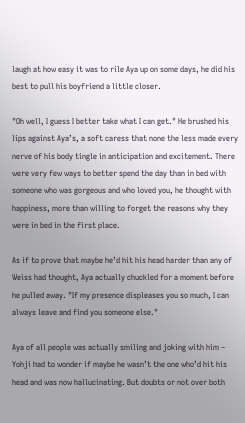laugh at how easy it was to rile Aya up on some days, he did his best to pull his boyfriend a little closer.

"Oh well, I guess I better take what I can get." He brushed his lips against Aya’s, a soft caress that none the less made every nerve of his body tingle in anticipation and excitement. There were very few ways to better spend the day than in bed with someone who was gorgeous and who loved you, he thought with happiness, more than willing to forget the reasons why they were in bed in the first place.

As if to prove that maybe he’d hit his head harder than any of Weiss had thought, Aya actually chuckled for a moment before he pulled away. "If my presence displeases you so much, I can always leave and find you someone else."

Aya of all people was actually smiling and joking with him – Yohji had to wonder if maybe he wasn’t the one who’d hit his head and was now hallucinating. But doubts or not over both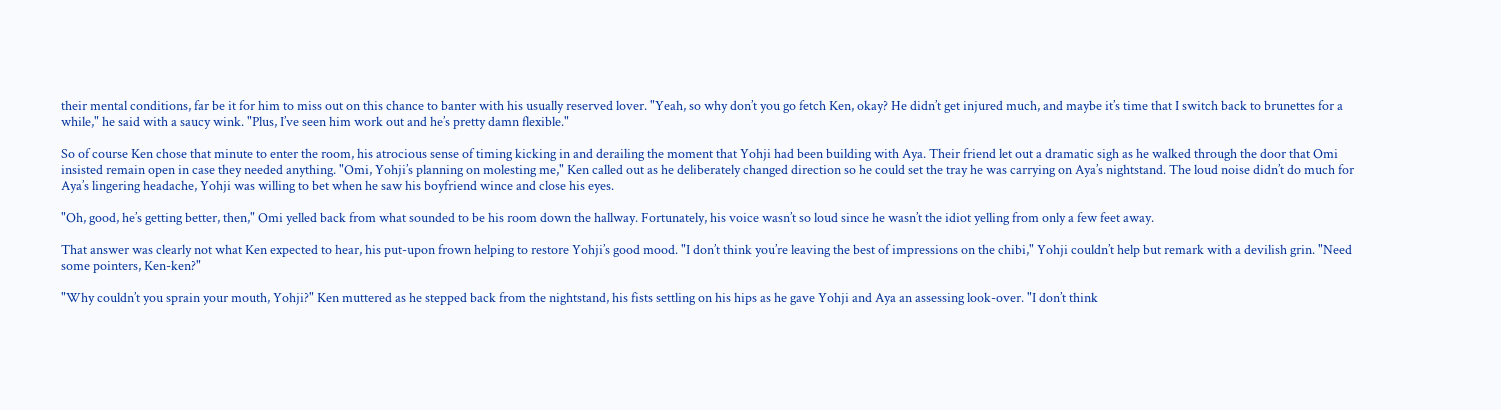their mental conditions, far be it for him to miss out on this chance to banter with his usually reserved lover. "Yeah, so why don’t you go fetch Ken, okay? He didn’t get injured much, and maybe it’s time that I switch back to brunettes for a while," he said with a saucy wink. "Plus, I’ve seen him work out and he’s pretty damn flexible."

So of course Ken chose that minute to enter the room, his atrocious sense of timing kicking in and derailing the moment that Yohji had been building with Aya. Their friend let out a dramatic sigh as he walked through the door that Omi insisted remain open in case they needed anything. "Omi, Yohji’s planning on molesting me," Ken called out as he deliberately changed direction so he could set the tray he was carrying on Aya’s nightstand. The loud noise didn’t do much for Aya’s lingering headache, Yohji was willing to bet when he saw his boyfriend wince and close his eyes.

"Oh, good, he’s getting better, then," Omi yelled back from what sounded to be his room down the hallway. Fortunately, his voice wasn’t so loud since he wasn’t the idiot yelling from only a few feet away.

That answer was clearly not what Ken expected to hear, his put-upon frown helping to restore Yohji’s good mood. "I don’t think you’re leaving the best of impressions on the chibi," Yohji couldn’t help but remark with a devilish grin. "Need some pointers, Ken-ken?"

"Why couldn’t you sprain your mouth, Yohji?" Ken muttered as he stepped back from the nightstand, his fists settling on his hips as he gave Yohji and Aya an assessing look-over. "I don’t think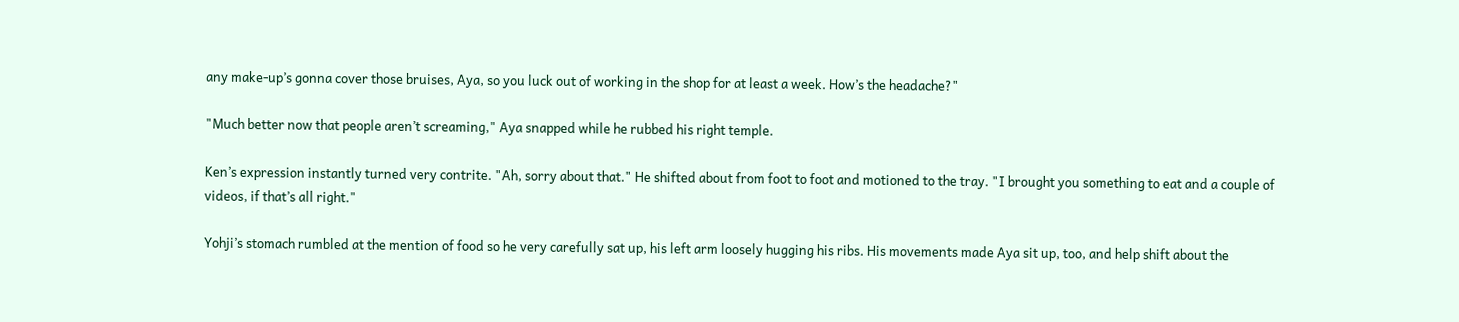any make-up’s gonna cover those bruises, Aya, so you luck out of working in the shop for at least a week. How’s the headache?"

"Much better now that people aren’t screaming," Aya snapped while he rubbed his right temple.

Ken’s expression instantly turned very contrite. "Ah, sorry about that." He shifted about from foot to foot and motioned to the tray. "I brought you something to eat and a couple of videos, if that’s all right."

Yohji’s stomach rumbled at the mention of food so he very carefully sat up, his left arm loosely hugging his ribs. His movements made Aya sit up, too, and help shift about the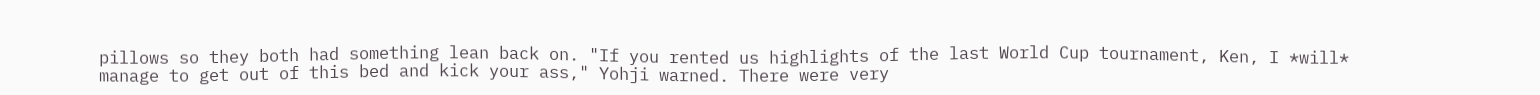pillows so they both had something lean back on. "If you rented us highlights of the last World Cup tournament, Ken, I *will* manage to get out of this bed and kick your ass," Yohji warned. There were very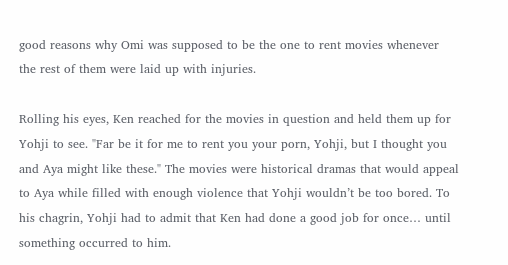good reasons why Omi was supposed to be the one to rent movies whenever the rest of them were laid up with injuries.

Rolling his eyes, Ken reached for the movies in question and held them up for Yohji to see. "Far be it for me to rent you your porn, Yohji, but I thought you and Aya might like these." The movies were historical dramas that would appeal to Aya while filled with enough violence that Yohji wouldn’t be too bored. To his chagrin, Yohji had to admit that Ken had done a good job for once… until something occurred to him.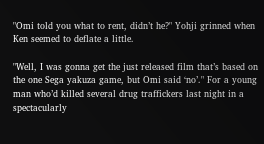"Omi told you what to rent, didn’t he?" Yohji grinned when Ken seemed to deflate a little.

"Well, I was gonna get the just released film that’s based on the one Sega yakuza game, but Omi said ‘no’." For a young man who’d killed several drug traffickers last night in a spectacularly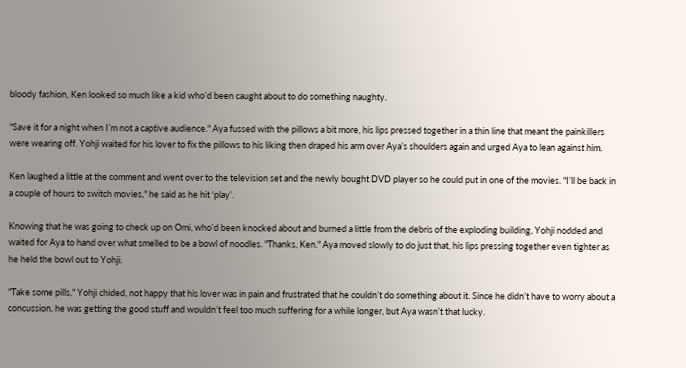bloody fashion, Ken looked so much like a kid who’d been caught about to do something naughty.

"Save it for a night when I’m not a captive audience." Aya fussed with the pillows a bit more, his lips pressed together in a thin line that meant the painkillers were wearing off. Yohji waited for his lover to fix the pillows to his liking then draped his arm over Aya’s shoulders again and urged Aya to lean against him.

Ken laughed a little at the comment and went over to the television set and the newly bought DVD player so he could put in one of the movies. "I’ll be back in a couple of hours to switch movies," he said as he hit ‘play’.

Knowing that he was going to check up on Omi, who’d been knocked about and burned a little from the debris of the exploding building, Yohji nodded and waited for Aya to hand over what smelled to be a bowl of noodles. "Thanks, Ken." Aya moved slowly to do just that, his lips pressing together even tighter as he held the bowl out to Yohji.

"Take some pills," Yohji chided, not happy that his lover was in pain and frustrated that he couldn’t do something about it. Since he didn’t have to worry about a concussion, he was getting the good stuff and wouldn’t feel too much suffering for a while longer, but Aya wasn’t that lucky.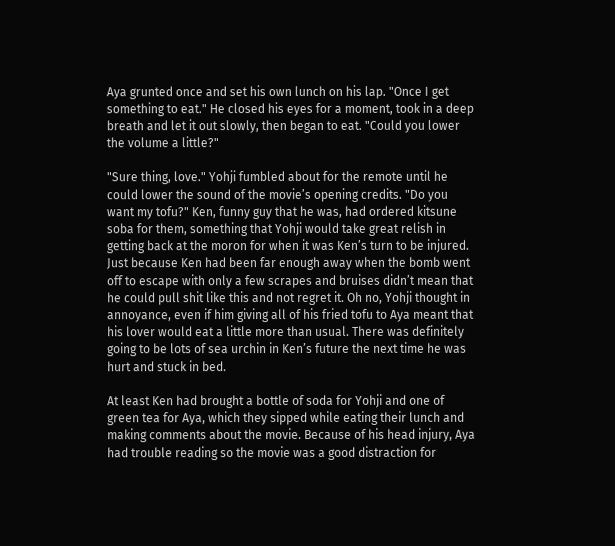Aya grunted once and set his own lunch on his lap. "Once I get something to eat." He closed his eyes for a moment, took in a deep breath and let it out slowly, then began to eat. "Could you lower the volume a little?"

"Sure thing, love." Yohji fumbled about for the remote until he could lower the sound of the movie’s opening credits. "Do you want my tofu?" Ken, funny guy that he was, had ordered kitsune soba for them, something that Yohji would take great relish in getting back at the moron for when it was Ken’s turn to be injured. Just because Ken had been far enough away when the bomb went off to escape with only a few scrapes and bruises didn’t mean that he could pull shit like this and not regret it. Oh no, Yohji thought in annoyance, even if him giving all of his fried tofu to Aya meant that his lover would eat a little more than usual. There was definitely going to be lots of sea urchin in Ken’s future the next time he was hurt and stuck in bed.

At least Ken had brought a bottle of soda for Yohji and one of green tea for Aya, which they sipped while eating their lunch and making comments about the movie. Because of his head injury, Aya had trouble reading so the movie was a good distraction for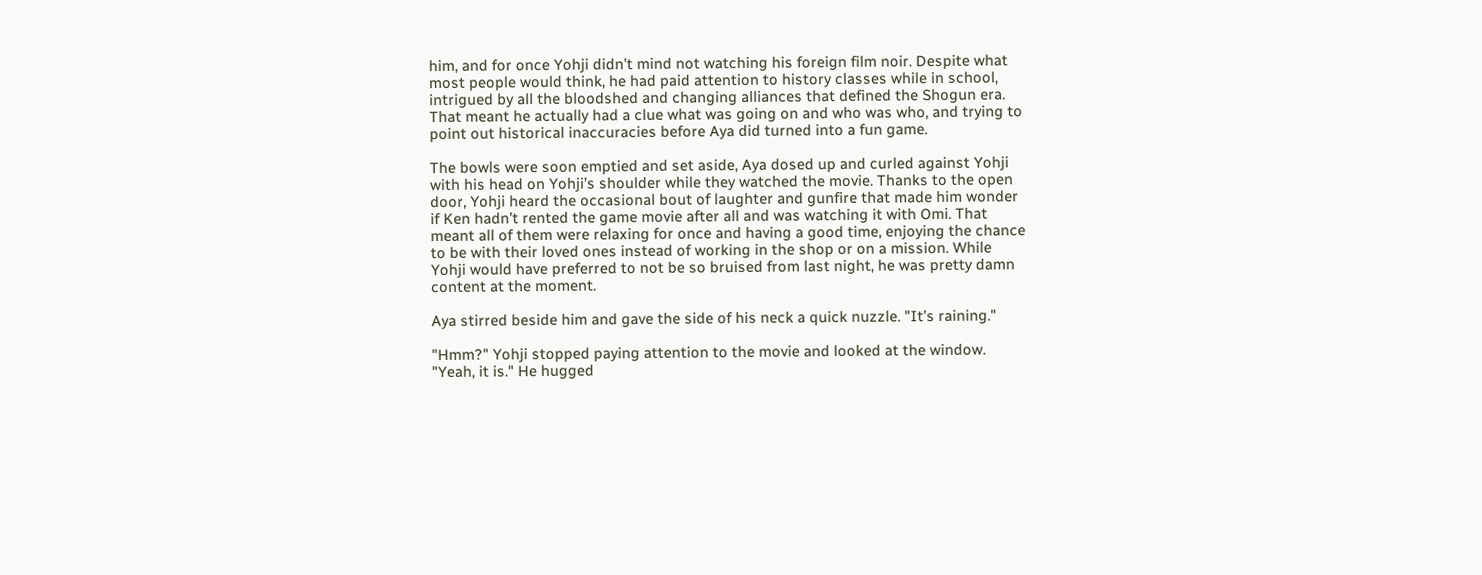him, and for once Yohji didn’t mind not watching his foreign film noir. Despite what most people would think, he had paid attention to history classes while in school, intrigued by all the bloodshed and changing alliances that defined the Shogun era. That meant he actually had a clue what was going on and who was who, and trying to point out historical inaccuracies before Aya did turned into a fun game.

The bowls were soon emptied and set aside, Aya dosed up and curled against Yohji with his head on Yohji’s shoulder while they watched the movie. Thanks to the open door, Yohji heard the occasional bout of laughter and gunfire that made him wonder if Ken hadn’t rented the game movie after all and was watching it with Omi. That meant all of them were relaxing for once and having a good time, enjoying the chance to be with their loved ones instead of working in the shop or on a mission. While Yohji would have preferred to not be so bruised from last night, he was pretty damn content at the moment.

Aya stirred beside him and gave the side of his neck a quick nuzzle. "It’s raining."

"Hmm?" Yohji stopped paying attention to the movie and looked at the window. "Yeah, it is." He hugged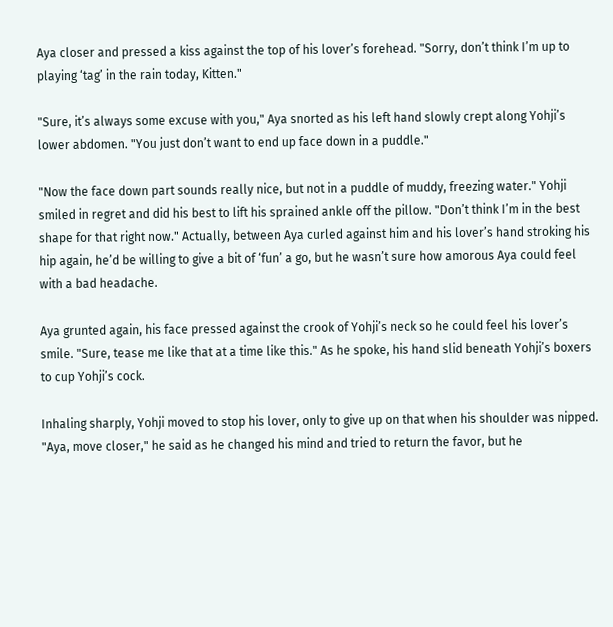Aya closer and pressed a kiss against the top of his lover’s forehead. "Sorry, don’t think I’m up to playing ‘tag’ in the rain today, Kitten."

"Sure, it’s always some excuse with you," Aya snorted as his left hand slowly crept along Yohji’s lower abdomen. "You just don’t want to end up face down in a puddle."

"Now the face down part sounds really nice, but not in a puddle of muddy, freezing water." Yohji smiled in regret and did his best to lift his sprained ankle off the pillow. "Don’t think I’m in the best shape for that right now." Actually, between Aya curled against him and his lover’s hand stroking his hip again, he’d be willing to give a bit of ‘fun’ a go, but he wasn’t sure how amorous Aya could feel with a bad headache.

Aya grunted again, his face pressed against the crook of Yohji’s neck so he could feel his lover’s smile. "Sure, tease me like that at a time like this." As he spoke, his hand slid beneath Yohji’s boxers to cup Yohji’s cock.

Inhaling sharply, Yohji moved to stop his lover, only to give up on that when his shoulder was nipped. "Aya, move closer," he said as he changed his mind and tried to return the favor, but he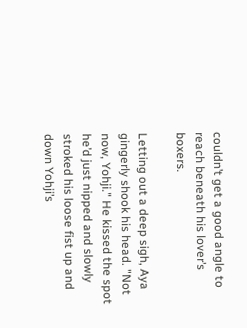couldn’t get a good angle to reach beneath his lover’s boxers.

Letting out a deep sigh, Aya gingerly shook his head. "Not now, Yohji." He kissed the spot he’d just nipped and slowly stroked his loose fist up and down Yohji’s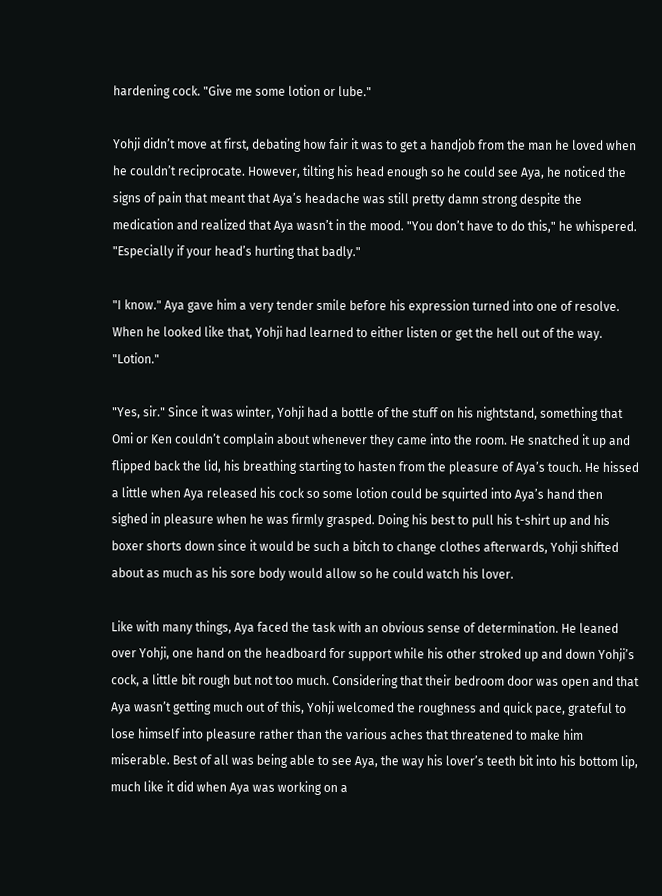hardening cock. "Give me some lotion or lube."

Yohji didn’t move at first, debating how fair it was to get a handjob from the man he loved when he couldn’t reciprocate. However, tilting his head enough so he could see Aya, he noticed the signs of pain that meant that Aya’s headache was still pretty damn strong despite the medication and realized that Aya wasn’t in the mood. "You don’t have to do this," he whispered. "Especially if your head’s hurting that badly."

"I know." Aya gave him a very tender smile before his expression turned into one of resolve. When he looked like that, Yohji had learned to either listen or get the hell out of the way. "Lotion."

"Yes, sir." Since it was winter, Yohji had a bottle of the stuff on his nightstand, something that Omi or Ken couldn’t complain about whenever they came into the room. He snatched it up and flipped back the lid, his breathing starting to hasten from the pleasure of Aya’s touch. He hissed a little when Aya released his cock so some lotion could be squirted into Aya’s hand then sighed in pleasure when he was firmly grasped. Doing his best to pull his t-shirt up and his boxer shorts down since it would be such a bitch to change clothes afterwards, Yohji shifted about as much as his sore body would allow so he could watch his lover.

Like with many things, Aya faced the task with an obvious sense of determination. He leaned over Yohji, one hand on the headboard for support while his other stroked up and down Yohji’s cock, a little bit rough but not too much. Considering that their bedroom door was open and that Aya wasn’t getting much out of this, Yohji welcomed the roughness and quick pace, grateful to lose himself into pleasure rather than the various aches that threatened to make him miserable. Best of all was being able to see Aya, the way his lover’s teeth bit into his bottom lip, much like it did when Aya was working on a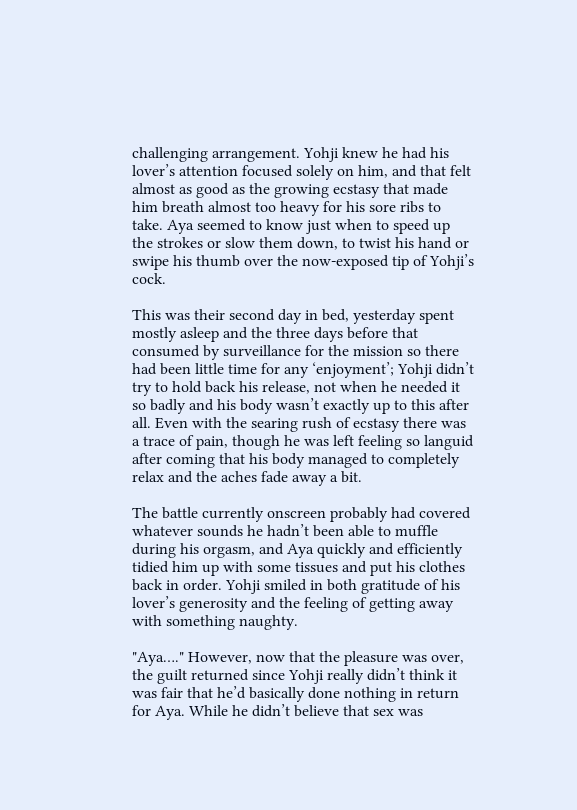challenging arrangement. Yohji knew he had his lover’s attention focused solely on him, and that felt almost as good as the growing ecstasy that made him breath almost too heavy for his sore ribs to take. Aya seemed to know just when to speed up the strokes or slow them down, to twist his hand or swipe his thumb over the now-exposed tip of Yohji’s cock.

This was their second day in bed, yesterday spent mostly asleep and the three days before that consumed by surveillance for the mission so there had been little time for any ‘enjoyment’; Yohji didn’t try to hold back his release, not when he needed it so badly and his body wasn’t exactly up to this after all. Even with the searing rush of ecstasy there was a trace of pain, though he was left feeling so languid after coming that his body managed to completely relax and the aches fade away a bit.

The battle currently onscreen probably had covered whatever sounds he hadn’t been able to muffle during his orgasm, and Aya quickly and efficiently tidied him up with some tissues and put his clothes back in order. Yohji smiled in both gratitude of his lover’s generosity and the feeling of getting away with something naughty.

"Aya…." However, now that the pleasure was over, the guilt returned since Yohji really didn’t think it was fair that he’d basically done nothing in return for Aya. While he didn’t believe that sex was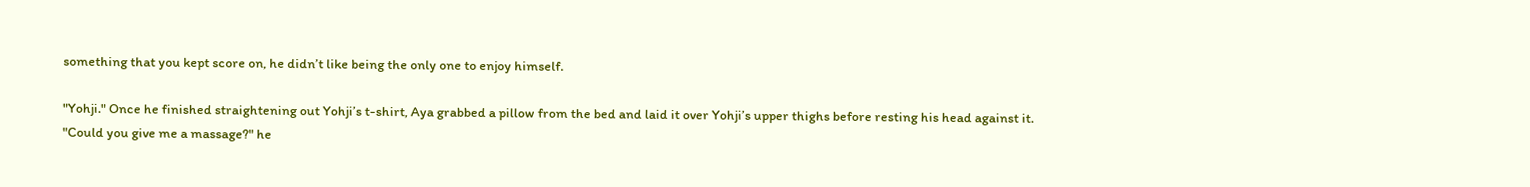something that you kept score on, he didn’t like being the only one to enjoy himself.

"Yohji." Once he finished straightening out Yohji’s t-shirt, Aya grabbed a pillow from the bed and laid it over Yohji’s upper thighs before resting his head against it. "Could you give me a massage?" he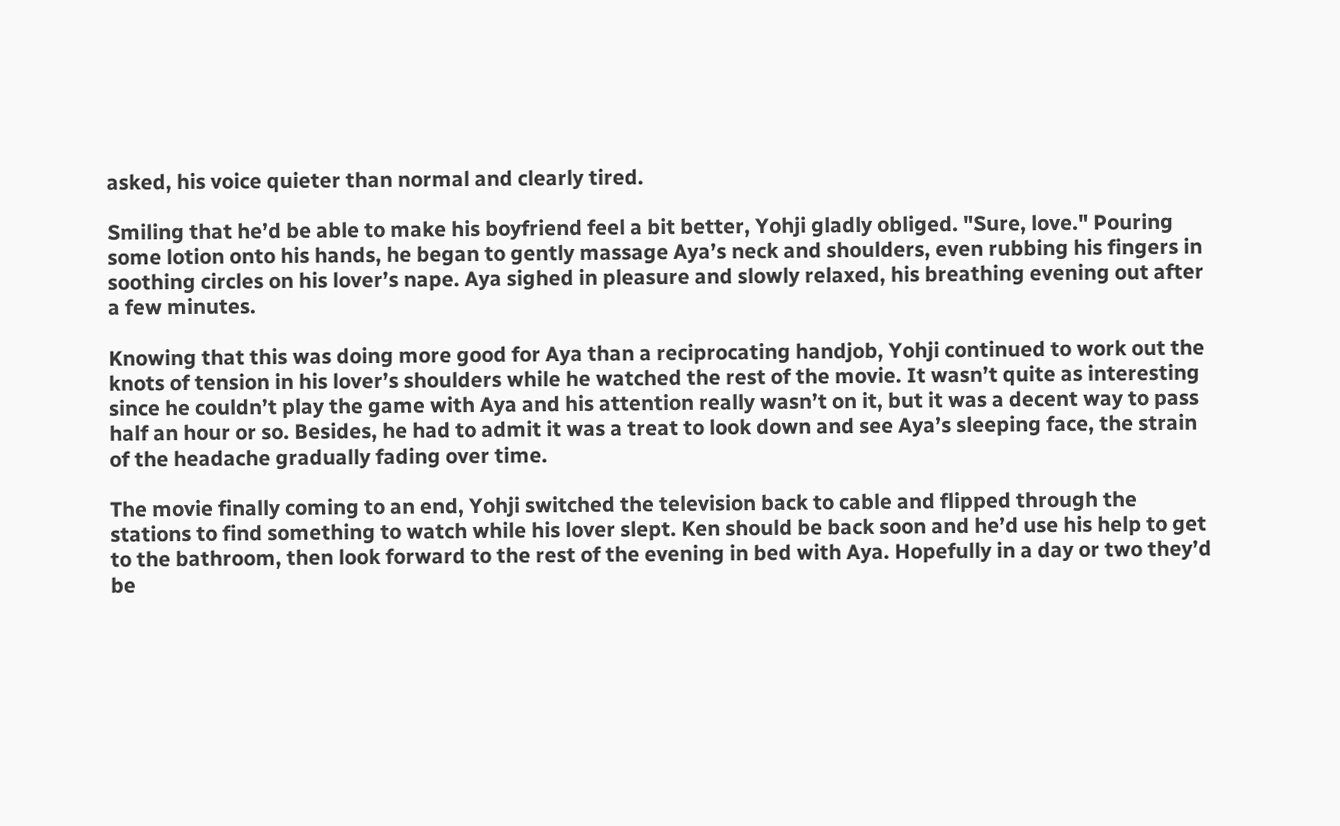asked, his voice quieter than normal and clearly tired.

Smiling that he’d be able to make his boyfriend feel a bit better, Yohji gladly obliged. "Sure, love." Pouring some lotion onto his hands, he began to gently massage Aya’s neck and shoulders, even rubbing his fingers in soothing circles on his lover’s nape. Aya sighed in pleasure and slowly relaxed, his breathing evening out after a few minutes.

Knowing that this was doing more good for Aya than a reciprocating handjob, Yohji continued to work out the knots of tension in his lover’s shoulders while he watched the rest of the movie. It wasn’t quite as interesting since he couldn’t play the game with Aya and his attention really wasn’t on it, but it was a decent way to pass half an hour or so. Besides, he had to admit it was a treat to look down and see Aya’s sleeping face, the strain of the headache gradually fading over time.

The movie finally coming to an end, Yohji switched the television back to cable and flipped through the stations to find something to watch while his lover slept. Ken should be back soon and he’d use his help to get to the bathroom, then look forward to the rest of the evening in bed with Aya. Hopefully in a day or two they’d be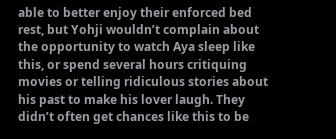able to better enjoy their enforced bed rest, but Yohji wouldn’t complain about the opportunity to watch Aya sleep like this, or spend several hours critiquing movies or telling ridiculous stories about his past to make his lover laugh. They didn’t often get chances like this to be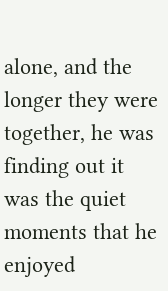alone, and the longer they were together, he was finding out it was the quiet moments that he enjoyed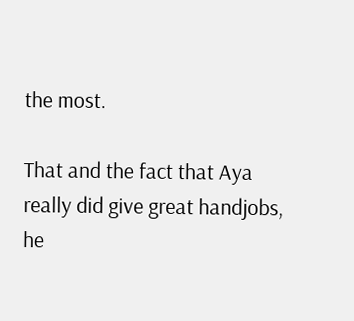the most.

That and the fact that Aya really did give great handjobs, he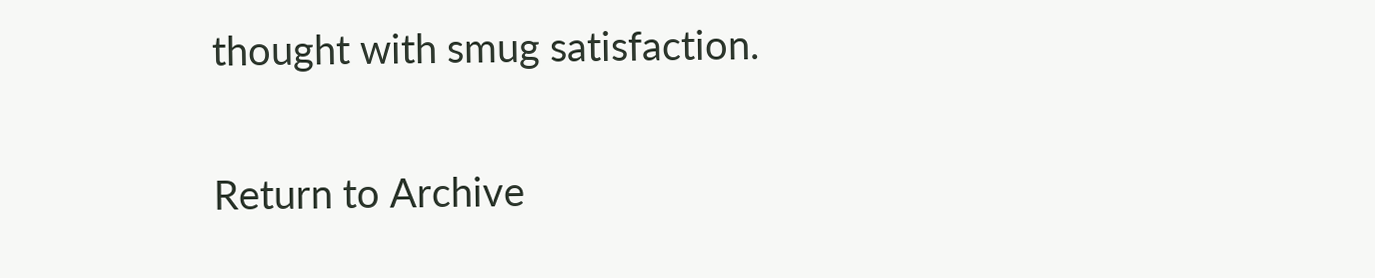thought with smug satisfaction.


Return to Archive